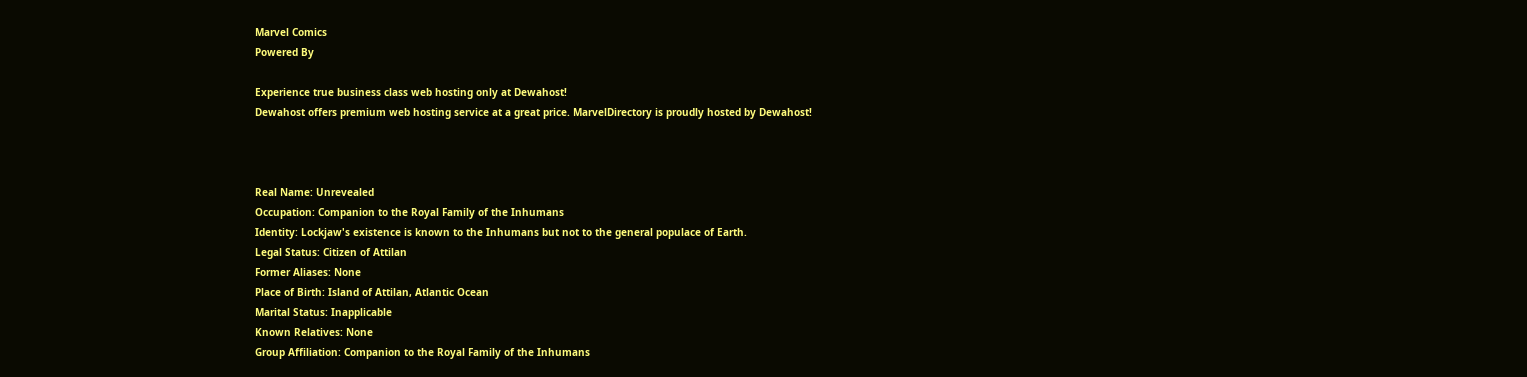Marvel Comics
Powered By

Experience true business class web hosting only at Dewahost!
Dewahost offers premium web hosting service at a great price. MarvelDirectory is proudly hosted by Dewahost!



Real Name: Unrevealed
Occupation: Companion to the Royal Family of the Inhumans
Identity: Lockjaw's existence is known to the Inhumans but not to the general populace of Earth.
Legal Status: Citizen of Attilan
Former Aliases: None
Place of Birth: Island of Attilan, Atlantic Ocean
Marital Status: Inapplicable
Known Relatives: None
Group Affiliation: Companion to the Royal Family of the Inhumans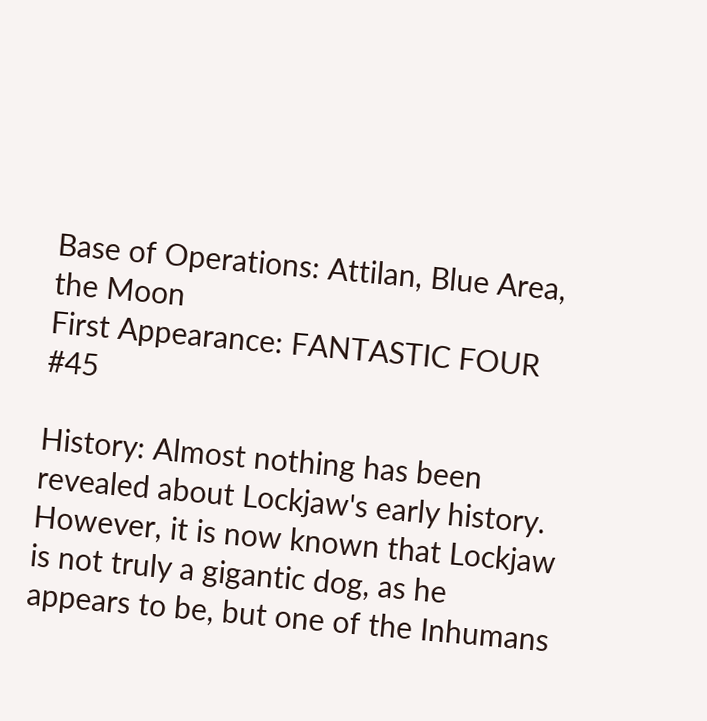Base of Operations: Attilan, Blue Area, the Moon
First Appearance: FANTASTIC FOUR #45

History: Almost nothing has been revealed about Lockjaw's early history. However, it is now known that Lockjaw is not truly a gigantic dog, as he appears to be, but one of the Inhumans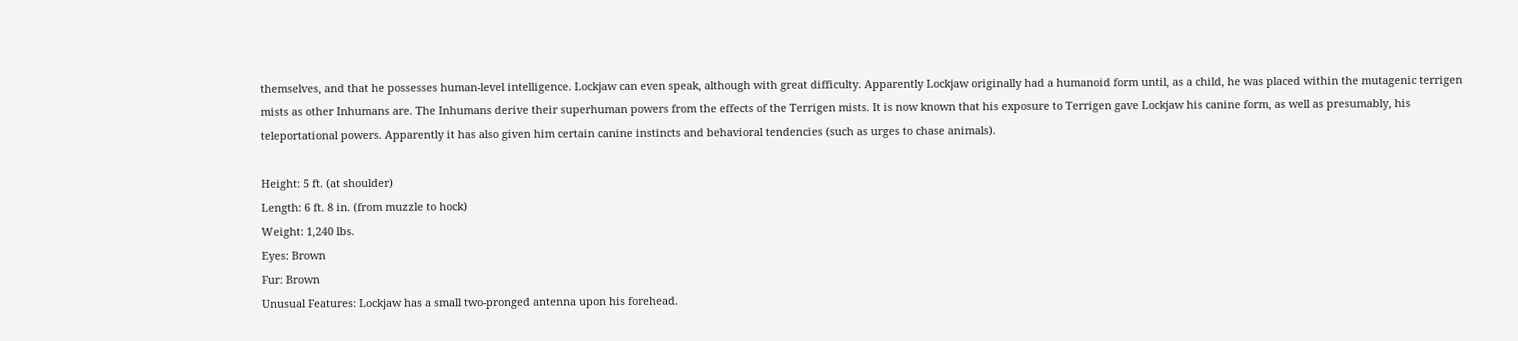themselves, and that he possesses human-level intelligence. Lockjaw can even speak, although with great difficulty. Apparently Lockjaw originally had a humanoid form until, as a child, he was placed within the mutagenic terrigen mists as other Inhumans are. The Inhumans derive their superhuman powers from the effects of the Terrigen mists. It is now known that his exposure to Terrigen gave Lockjaw his canine form, as well as presumably, his teleportational powers. Apparently it has also given him certain canine instincts and behavioral tendencies (such as urges to chase animals).

Height: 5 ft. (at shoulder)
Length: 6 ft. 8 in. (from muzzle to hock)
Weight: 1,240 lbs.
Eyes: Brown
Fur: Brown
Unusual Features: Lockjaw has a small two-pronged antenna upon his forehead.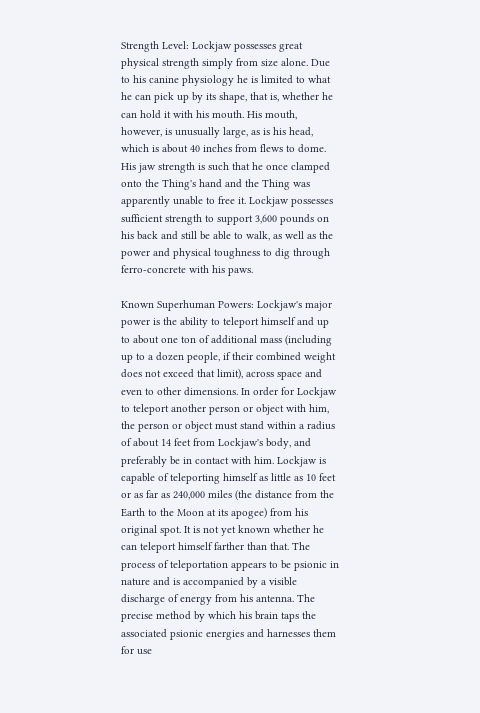Strength Level: Lockjaw possesses great physical strength simply from size alone. Due to his canine physiology he is limited to what he can pick up by its shape, that is, whether he can hold it with his mouth. His mouth, however, is unusually large, as is his head, which is about 40 inches from flews to dome. His jaw strength is such that he once clamped onto the Thing's hand and the Thing was apparently unable to free it. Lockjaw possesses sufficient strength to support 3,600 pounds on his back and still be able to walk, as well as the power and physical toughness to dig through ferro-concrete with his paws.

Known Superhuman Powers: Lockjaw's major power is the ability to teleport himself and up to about one ton of additional mass (including up to a dozen people, if their combined weight does not exceed that limit), across space and even to other dimensions. In order for Lockjaw to teleport another person or object with him, the person or object must stand within a radius of about 14 feet from Lockjaw's body, and preferably be in contact with him. Lockjaw is capable of teleporting himself as little as 10 feet or as far as 240,000 miles (the distance from the Earth to the Moon at its apogee) from his original spot. It is not yet known whether he can teleport himself farther than that. The process of teleportation appears to be psionic in nature and is accompanied by a visible discharge of energy from his antenna. The precise method by which his brain taps the associated psionic energies and harnesses them for use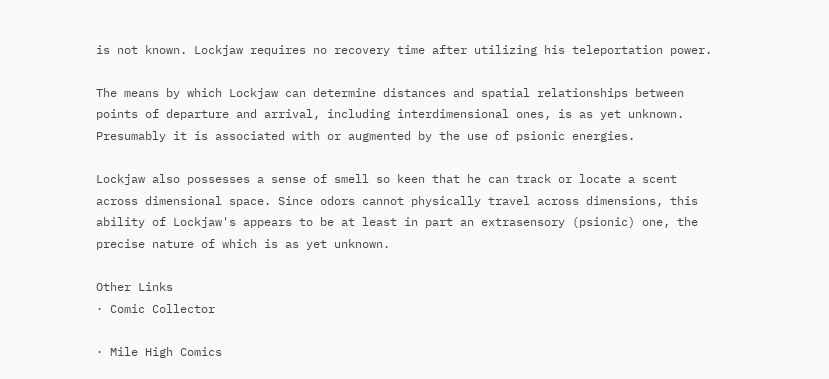is not known. Lockjaw requires no recovery time after utilizing his teleportation power.

The means by which Lockjaw can determine distances and spatial relationships between points of departure and arrival, including interdimensional ones, is as yet unknown. Presumably it is associated with or augmented by the use of psionic energies.

Lockjaw also possesses a sense of smell so keen that he can track or locate a scent across dimensional space. Since odors cannot physically travel across dimensions, this ability of Lockjaw's appears to be at least in part an extrasensory (psionic) one, the precise nature of which is as yet unknown.

Other Links
· Comic Collector

· Mile High Comics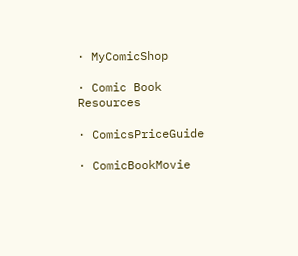· MyComicShop

· Comic Book Resources

· ComicsPriceGuide

· ComicBookMovie